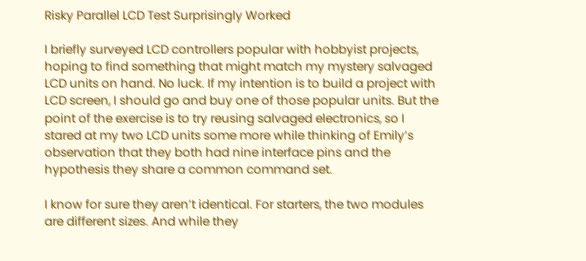Risky Parallel LCD Test Surprisingly Worked

I briefly surveyed LCD controllers popular with hobbyist projects, hoping to find something that might match my mystery salvaged LCD units on hand. No luck. If my intention is to build a project with LCD screen, I should go and buy one of those popular units. But the point of the exercise is to try reusing salvaged electronics, so I stared at my two LCD units some more while thinking of Emily’s observation that they both had nine interface pins and the hypothesis they share a common command set.

I know for sure they aren’t identical. For starters, the two modules are different sizes. And while they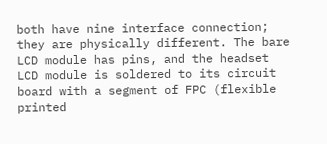both have nine interface connection; they are physically different. The bare LCD module has pins, and the headset LCD module is soldered to its circuit board with a segment of FPC (flexible printed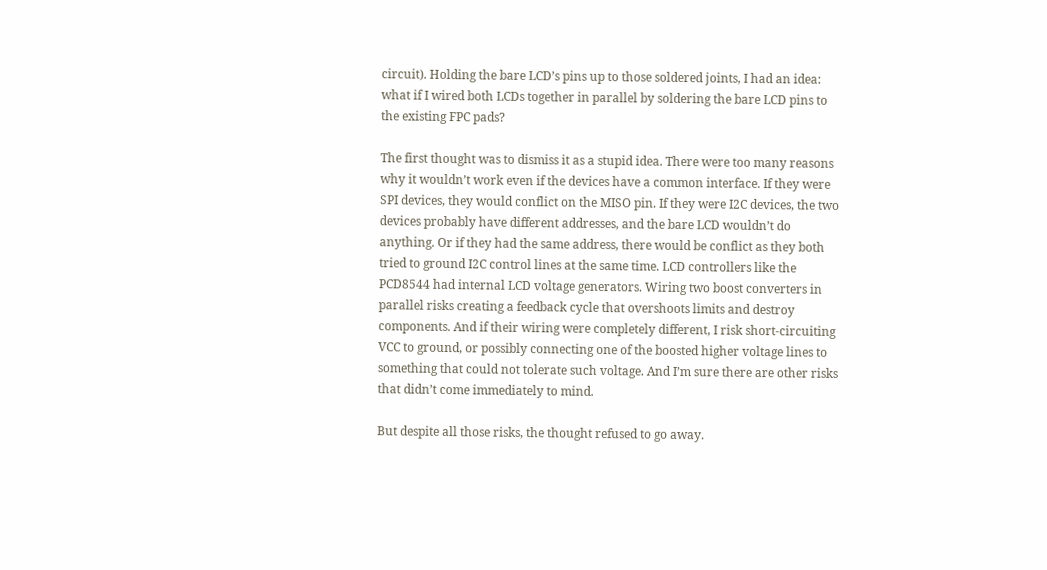circuit). Holding the bare LCD’s pins up to those soldered joints, I had an idea: what if I wired both LCDs together in parallel by soldering the bare LCD pins to the existing FPC pads?

The first thought was to dismiss it as a stupid idea. There were too many reasons why it wouldn’t work even if the devices have a common interface. If they were SPI devices, they would conflict on the MISO pin. If they were I2C devices, the two devices probably have different addresses, and the bare LCD wouldn’t do anything. Or if they had the same address, there would be conflict as they both tried to ground I2C control lines at the same time. LCD controllers like the PCD8544 had internal LCD voltage generators. Wiring two boost converters in parallel risks creating a feedback cycle that overshoots limits and destroy components. And if their wiring were completely different, I risk short-circuiting VCC to ground, or possibly connecting one of the boosted higher voltage lines to something that could not tolerate such voltage. And I’m sure there are other risks that didn’t come immediately to mind.

But despite all those risks, the thought refused to go away.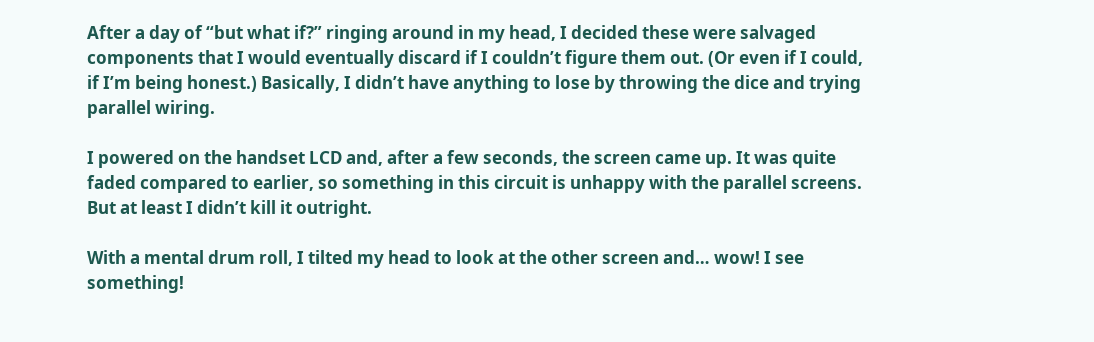After a day of “but what if?” ringing around in my head, I decided these were salvaged components that I would eventually discard if I couldn’t figure them out. (Or even if I could, if I’m being honest.) Basically, I didn’t have anything to lose by throwing the dice and trying parallel wiring.

I powered on the handset LCD and, after a few seconds, the screen came up. It was quite faded compared to earlier, so something in this circuit is unhappy with the parallel screens. But at least I didn’t kill it outright.

With a mental drum roll, I tilted my head to look at the other screen and… wow! I see something!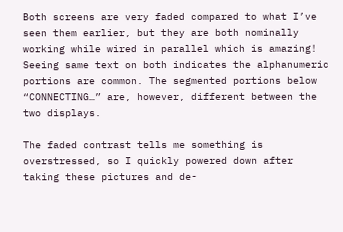Both screens are very faded compared to what I’ve seen them earlier, but they are both nominally working while wired in parallel which is amazing! Seeing same text on both indicates the alphanumeric portions are common. The segmented portions below “CONNECTING…” are, however, different between the two displays.

The faded contrast tells me something is overstressed, so I quickly powered down after taking these pictures and de-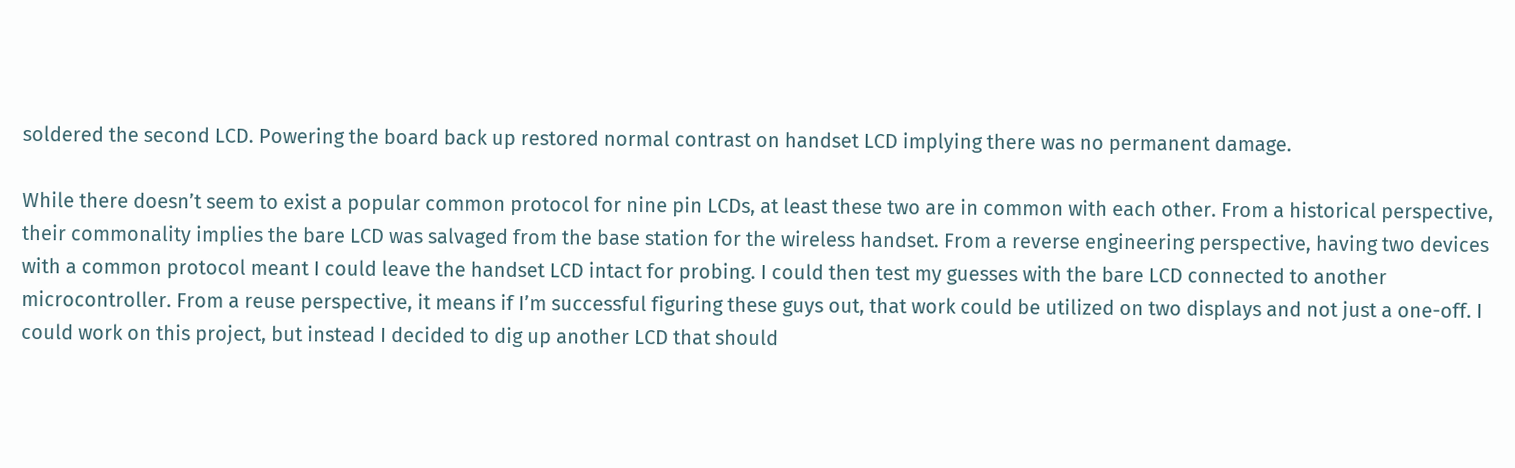soldered the second LCD. Powering the board back up restored normal contrast on handset LCD implying there was no permanent damage.

While there doesn’t seem to exist a popular common protocol for nine pin LCDs, at least these two are in common with each other. From a historical perspective, their commonality implies the bare LCD was salvaged from the base station for the wireless handset. From a reverse engineering perspective, having two devices with a common protocol meant I could leave the handset LCD intact for probing. I could then test my guesses with the bare LCD connected to another microcontroller. From a reuse perspective, it means if I’m successful figuring these guys out, that work could be utilized on two displays and not just a one-off. I could work on this project, but instead I decided to dig up another LCD that should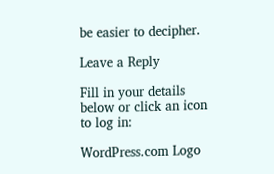be easier to decipher.

Leave a Reply

Fill in your details below or click an icon to log in:

WordPress.com Logo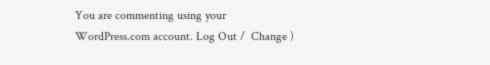You are commenting using your WordPress.com account. Log Out /  Change )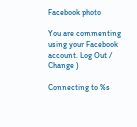Facebook photo

You are commenting using your Facebook account. Log Out /  Change )

Connecting to %s